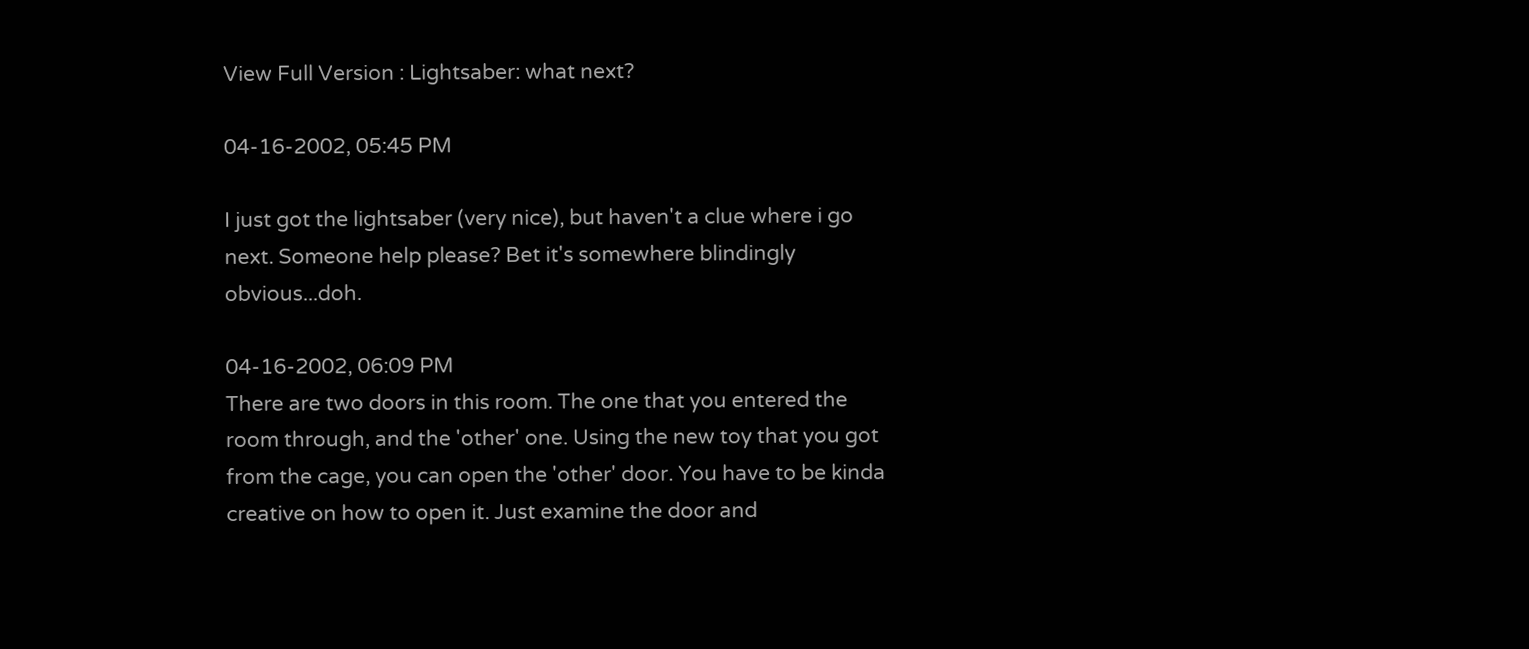View Full Version : Lightsaber: what next?

04-16-2002, 05:45 PM

I just got the lightsaber (very nice), but haven't a clue where i go next. Someone help please? Bet it's somewhere blindingly obvious...doh.

04-16-2002, 06:09 PM
There are two doors in this room. The one that you entered the room through, and the 'other' one. Using the new toy that you got from the cage, you can open the 'other' door. You have to be kinda creative on how to open it. Just examine the door and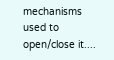mechanisms used to open/close it....